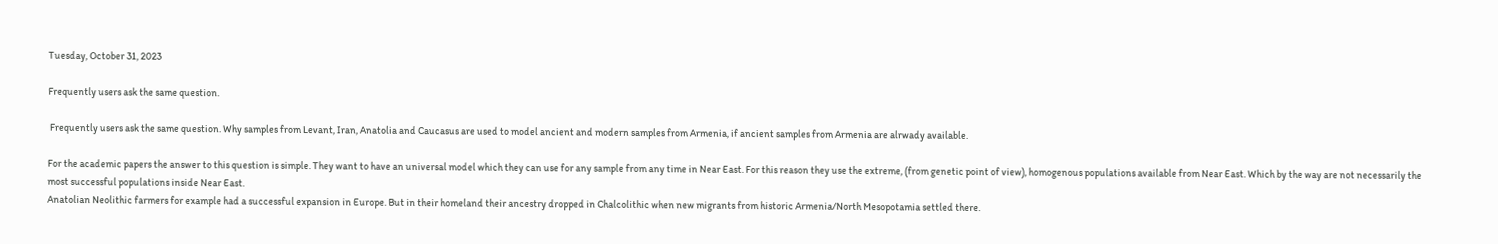Tuesday, October 31, 2023

Frequently users ask the same question.

 Frequently users ask the same question. Why samples from Levant, Iran, Anatolia and Caucasus are used to model ancient and modern samples from Armenia, if ancient samples from Armenia are alrwady available.

For the academic papers the answer to this question is simple. They want to have an universal model which they can use for any sample from any time in Near East. For this reason they use the extreme, (from genetic point of view), homogenous populations available from Near East. Which by the way are not necessarily the most successful populations inside Near East.
Anatolian Neolithic farmers for example had a successful expansion in Europe. But in their homeland their ancestry dropped in Chalcolithic when new migrants from historic Armenia/North Mesopotamia settled there.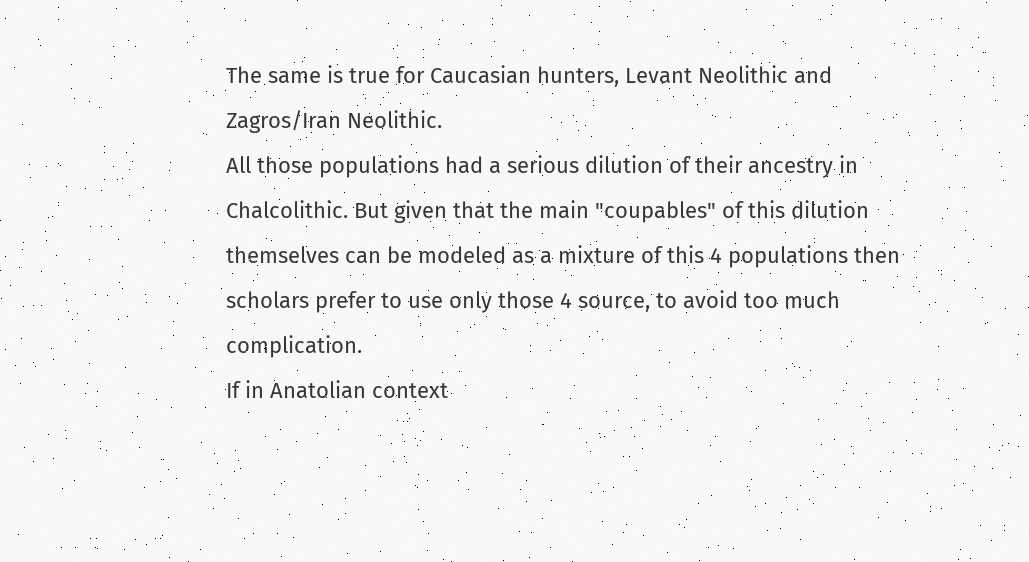The same is true for Caucasian hunters, Levant Neolithic and Zagros/Iran Neolithic.
All those populations had a serious dilution of their ancestry in Chalcolithic. But given that the main "coupables" of this dilution themselves can be modeled as a mixture of this 4 populations then scholars prefer to use only those 4 source, to avoid too much complication.
If in Anatolian context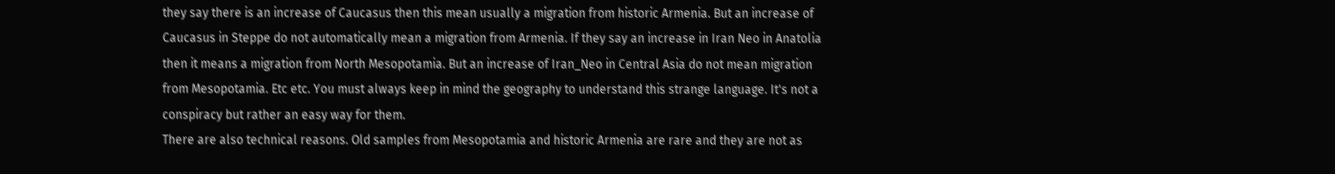they say there is an increase of Caucasus then this mean usually a migration from historic Armenia. But an increase of Caucasus in Steppe do not automatically mean a migration from Armenia. If they say an increase in Iran Neo in Anatolia then it means a migration from North Mesopotamia. But an increase of Iran_Neo in Central Asia do not mean migration from Mesopotamia. Etc etc. You must always keep in mind the geography to understand this strange language. It's not a conspiracy but rather an easy way for them.
There are also technical reasons. Old samples from Mesopotamia and historic Armenia are rare and they are not as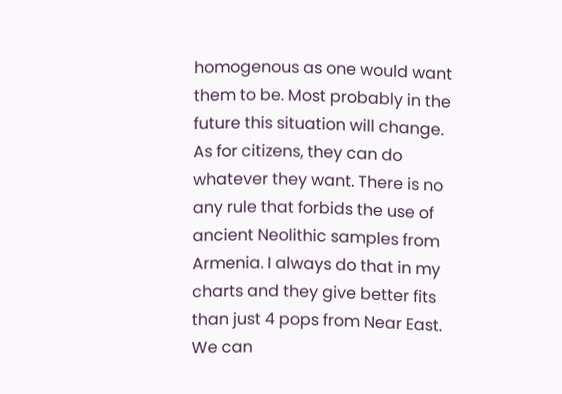homogenous as one would want them to be. Most probably in the future this situation will change.
As for citizens, they can do whatever they want. There is no any rule that forbids the use of ancient Neolithic samples from Armenia. I always do that in my charts and they give better fits than just 4 pops from Near East. We can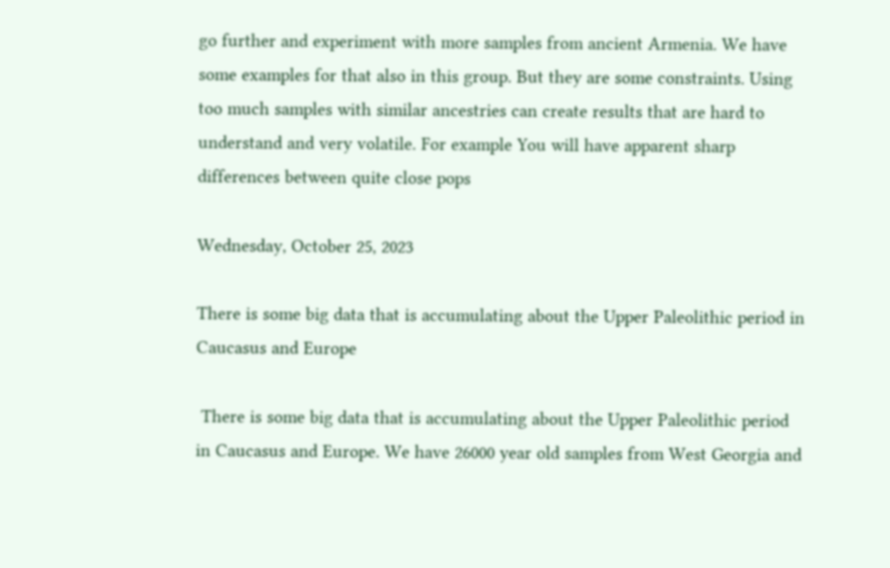go further and experiment with more samples from ancient Armenia. We have some examples for that also in this group. But they are some constraints. Using too much samples with similar ancestries can create results that are hard to understand and very volatile. For example You will have apparent sharp differences between quite close pops

Wednesday, October 25, 2023

There is some big data that is accumulating about the Upper Paleolithic period in Caucasus and Europe

 There is some big data that is accumulating about the Upper Paleolithic period in Caucasus and Europe. We have 26000 year old samples from West Georgia and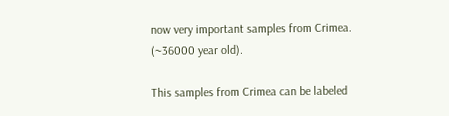now very important samples from Crimea. (~36000 year old).

This samples from Crimea can be labeled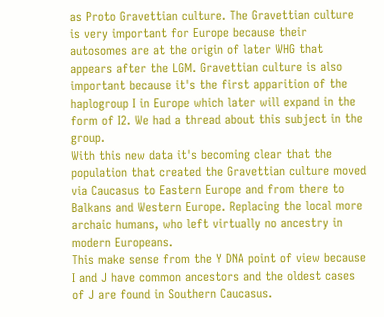as Proto Gravettian culture. The Gravettian culture is very important for Europe because their autosomes are at the origin of later WHG that appears after the LGM. Gravettian culture is also important because it's the first apparition of the haplogroup I in Europe which later will expand in the form of I2. We had a thread about this subject in the group.
With this new data it's becoming clear that the population that created the Gravettian culture moved via Caucasus to Eastern Europe and from there to Balkans and Western Europe. Replacing the local more archaic humans, who left virtually no ancestry in modern Europeans.
This make sense from the Y DNA point of view because I and J have common ancestors and the oldest cases of J are found in Southern Caucasus.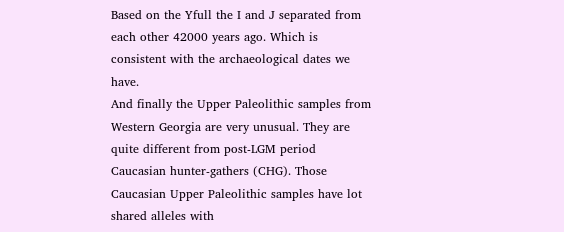Based on the Yfull the I and J separated from each other 42000 years ago. Which is consistent with the archaeological dates we have.
And finally the Upper Paleolithic samples from Western Georgia are very unusual. They are quite different from post-LGM period Caucasian hunter-gathers (CHG). Those Caucasian Upper Paleolithic samples have lot shared alleles with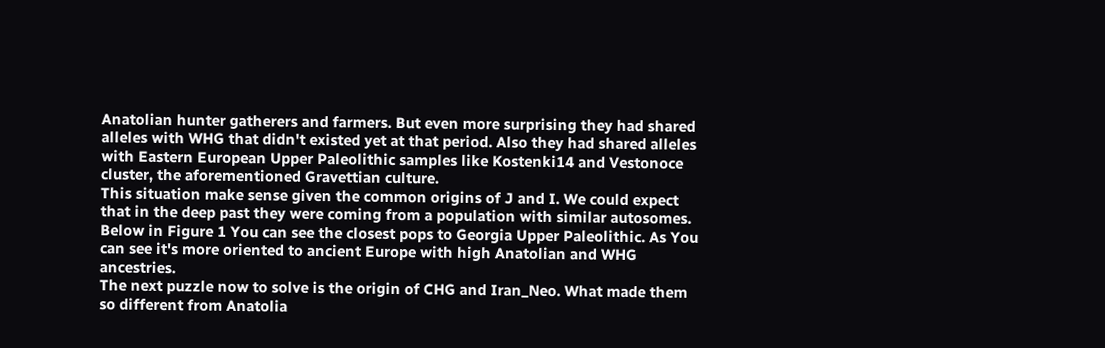Anatolian hunter gatherers and farmers. But even more surprising they had shared alleles with WHG that didn't existed yet at that period. Also they had shared alleles with Eastern European Upper Paleolithic samples like Kostenki14 and Vestonoce cluster, the aforementioned Gravettian culture.
This situation make sense given the common origins of J and I. We could expect that in the deep past they were coming from a population with similar autosomes.
Below in Figure 1 You can see the closest pops to Georgia Upper Paleolithic. As You can see it's more oriented to ancient Europe with high Anatolian and WHG ancestries.
The next puzzle now to solve is the origin of CHG and Iran_Neo. What made them so different from Anatolia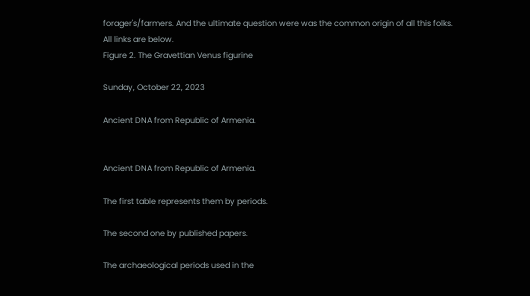forager's/farmers. And the ultimate question were was the common origin of all this folks.
All links are below.
Figure 2. The Gravettian Venus figurine

Sunday, October 22, 2023

Ancient DNA from Republic of Armenia.


Ancient DNA from Republic of Armenia.

The first table represents them by periods.

The second one by published papers.

The archaeological periods used in the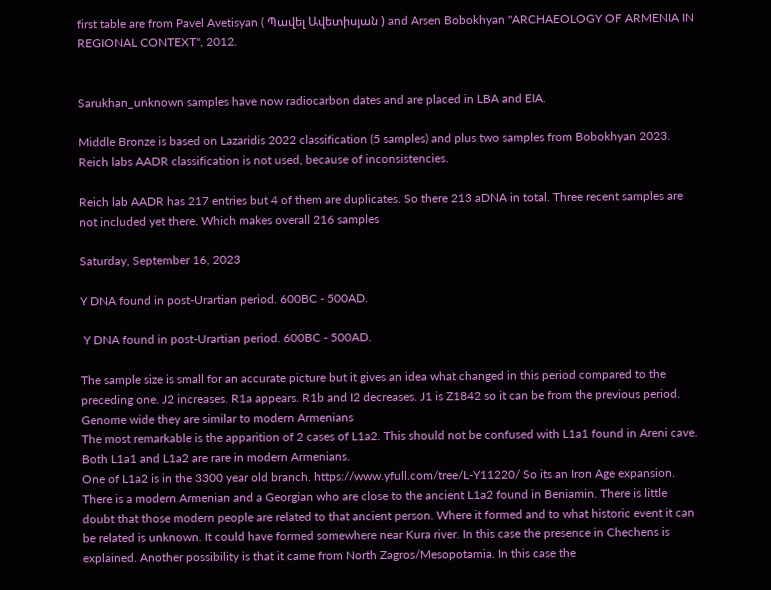first table are from Pavel Avetisyan ( Պավել Ավետիսյան ) and Arsen Bobokhyan "ARCHAEOLOGY OF ARMENIA IN REGIONAL CONTEXT", 2012.


Sarukhan_unknown samples have now radiocarbon dates and are placed in LBA and EIA.

Middle Bronze is based on Lazaridis 2022 classification (5 samples) and plus two samples from Bobokhyan 2023. Reich labs AADR classification is not used, because of inconsistencies.

Reich lab AADR has 217 entries but 4 of them are duplicates. So there 213 aDNA in total. Three recent samples are not included yet there. Which makes overall 216 samples

Saturday, September 16, 2023

Y DNA found in post-Urartian period. 600BC - 500AD.

 Y DNA found in post-Urartian period. 600BC - 500AD.

The sample size is small for an accurate picture but it gives an idea what changed in this period compared to the preceding one. J2 increases. R1a appears. R1b and I2 decreases. J1 is Z1842 so it can be from the previous period. Genome wide they are similar to modern Armenians
The most remarkable is the apparition of 2 cases of L1a2. This should not be confused with L1a1 found in Areni cave. Both L1a1 and L1a2 are rare in modern Armenians.
One of L1a2 is in the 3300 year old branch. https://www.yfull.com/tree/L-Y11220/ So its an Iron Age expansion.
There is a modern Armenian and a Georgian who are close to the ancient L1a2 found in Beniamin. There is little doubt that those modern people are related to that ancient person. Where it formed and to what historic event it can be related is unknown. It could have formed somewhere near Kura river. In this case the presence in Chechens is explained. Another possibility is that it came from North Zagros/Mesopotamia. In this case the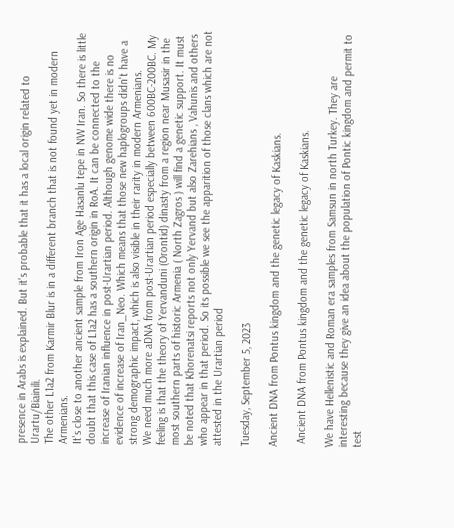presence in Arabs is explained. But it's probable that it has a local origin related to Urartu/Biainili.
The other L1a2 from Karmir Blur is in a different branch that is not found yet in modern Armenians.
It's close to another ancient sample from Iron Age Hasanlu tepe in NW Iran. So there is little doubt that this case of L1a2 has a southern origin in RoA. It can be connected to the increase of Iranian influence in post-Urartian period. Although genome wide there is no evidence of increase of Iran_Neo. Which means that those new haplogroups didn't have a strong demographic impact, which is also visible in their rarity in modern Armenians.
We need much more aDNA from post-Urartian period especially between 600BC-200BC. My feeling is that the theory of Yervanduni (Orontid) dinasty from a region near Musasir in the most southern parts of historic Armenia ( North Zagros ) will find a genetic support. It must be noted that Khorenatsi reports not only Yervand but also Zarehians , Vahunis and others who appear in that period. So its possible we see the apparition of those clans which are not attested in the Urartian period

Tuesday, September 5, 2023

Ancient DNA from Pontus kingdom and the genetic legacy of Kaskians.

 Ancient DNA from Pontus kingdom and the genetic legacy of Kaskians.

We have Hellenistic and Roman era samples from Samsun in north Turkey. They are interesting because they give an idea about the population of Pontic kingdom and permit to test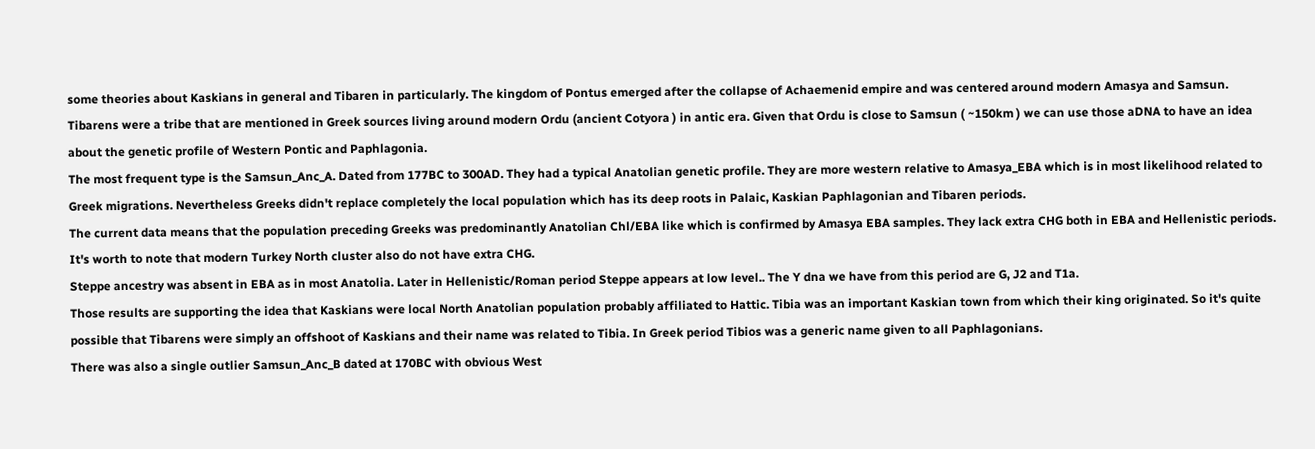some theories about Kaskians in general and Tibaren in particularly. The kingdom of Pontus emerged after the collapse of Achaemenid empire and was centered around modern Amasya and Samsun.
Tibarens were a tribe that are mentioned in Greek sources living around modern Ordu (ancient Cotyora ) in antic era. Given that Ordu is close to Samsun ( ~150km ) we can use those aDNA to have an idea about the genetic profile of Western Pontic and Paphlagonia.
The most frequent type is the Samsun_Anc_A. Dated from 177BC to 300AD. They had a typical Anatolian genetic profile. They are more western relative to Amasya_EBA which is in most likelihood related to Greek migrations. Nevertheless Greeks didn't replace completely the local population which has its deep roots in Palaic, Kaskian Paphlagonian and Tibaren periods.
The current data means that the population preceding Greeks was predominantly Anatolian Chl/EBA like which is confirmed by Amasya EBA samples. They lack extra CHG both in EBA and Hellenistic periods. It's worth to note that modern Turkey North cluster also do not have extra CHG.
Steppe ancestry was absent in EBA as in most Anatolia. Later in Hellenistic/Roman period Steppe appears at low level.. The Y dna we have from this period are G, J2 and T1a.
Those results are supporting the idea that Kaskians were local North Anatolian population probably affiliated to Hattic. Tibia was an important Kaskian town from which their king originated. So it's quite possible that Tibarens were simply an offshoot of Kaskians and their name was related to Tibia. In Greek period Tibios was a generic name given to all Paphlagonians.
There was also a single outlier Samsun_Anc_B dated at 170BC with obvious West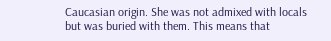Caucasian origin. She was not admixed with locals but was buried with them. This means that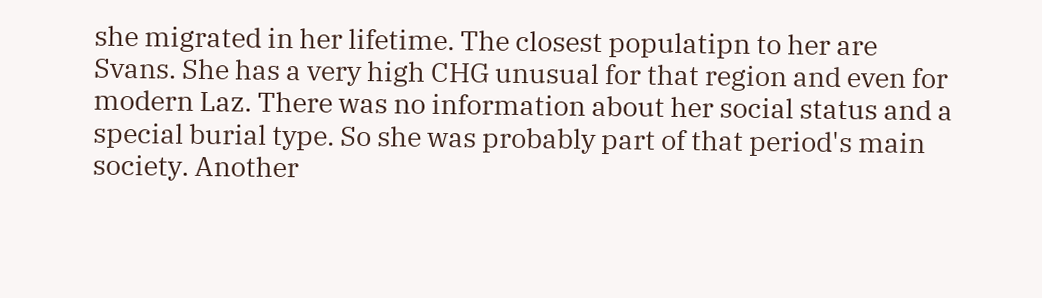she migrated in her lifetime. The closest populatipn to her are Svans. She has a very high CHG unusual for that region and even for modern Laz. There was no information about her social status and a special burial type. So she was probably part of that period's main society. Another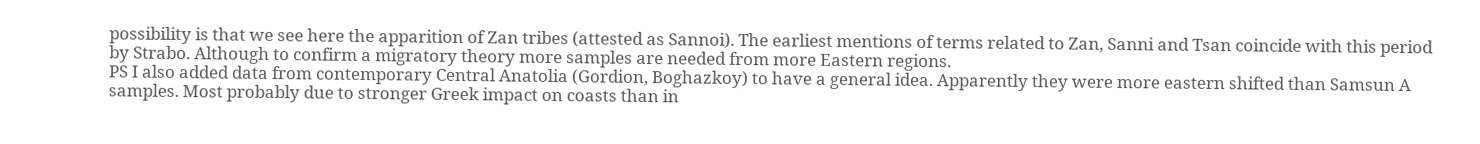possibility is that we see here the apparition of Zan tribes (attested as Sannoi). The earliest mentions of terms related to Zan, Sanni and Tsan coincide with this period by Strabo. Although to confirm a migratory theory more samples are needed from more Eastern regions.
PS I also added data from contemporary Central Anatolia (Gordion, Boghazkoy) to have a general idea. Apparently they were more eastern shifted than Samsun A samples. Most probably due to stronger Greek impact on coasts than in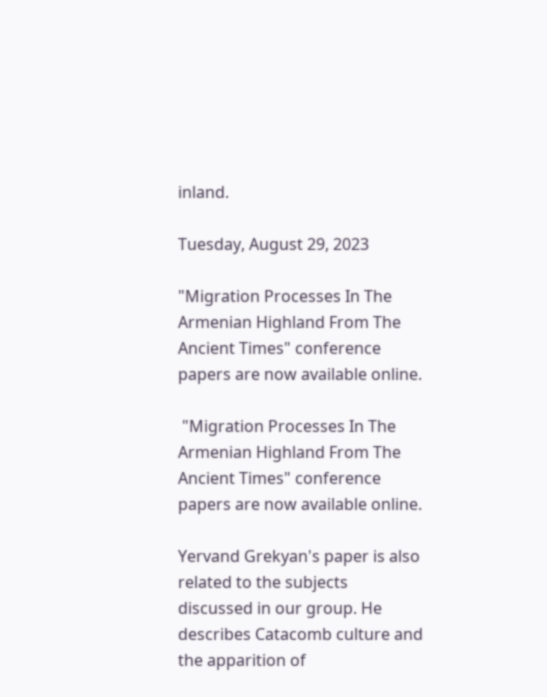inland.

Tuesday, August 29, 2023

"Migration Processes In The Armenian Highland From The Ancient Times" conference papers are now available online.

 "Migration Processes In The Armenian Highland From The Ancient Times" conference papers are now available online.

Yervand Grekyan's paper is also related to the subjects discussed in our group. He describes Catacomb culture and the apparition of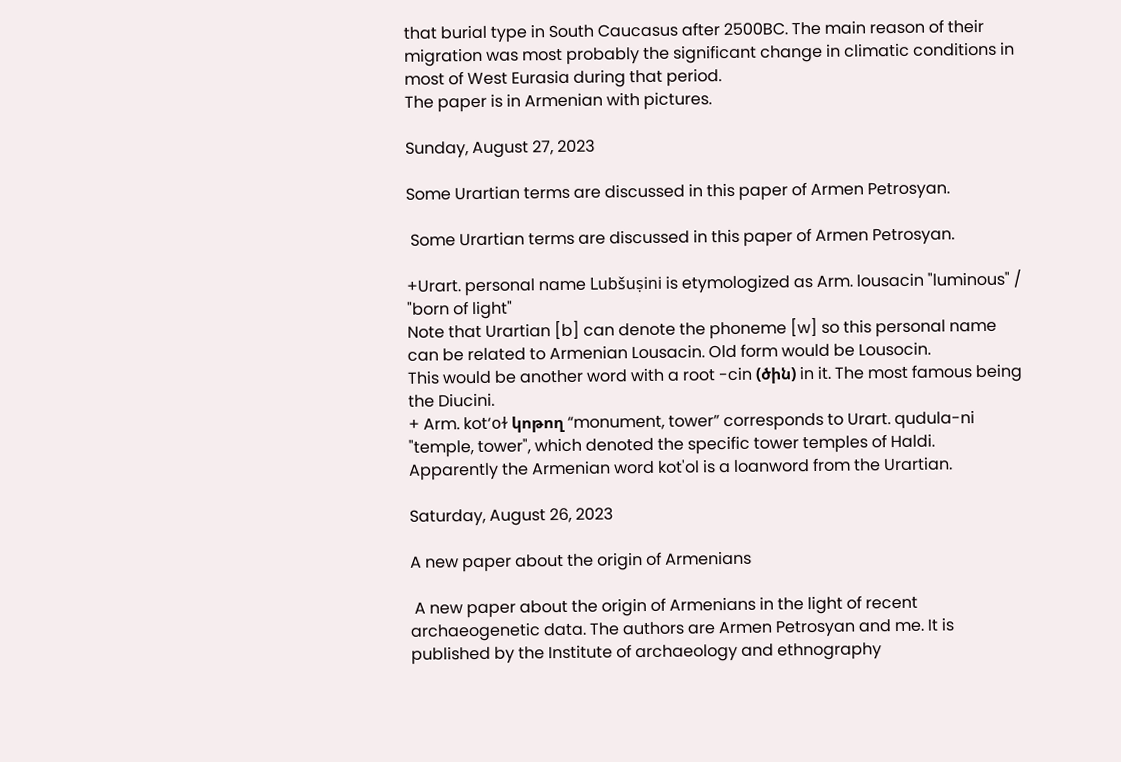that burial type in South Caucasus after 2500BC. The main reason of their migration was most probably the significant change in climatic conditions in most of West Eurasia during that period.
The paper is in Armenian with pictures.

Sunday, August 27, 2023

Some Urartian terms are discussed in this paper of Armen Petrosyan.

 Some Urartian terms are discussed in this paper of Armen Petrosyan.

+Urart. personal name Lubšuṣini is etymologized as Arm. lousacin "luminous" / "born of light"
Note that Urartian [b] can denote the phoneme [w] so this personal name can be related to Armenian Lousacin. Old form would be Lousocin.
This would be another word with a root -cin (ծին) in it. The most famous being the Diucini.
+ Arm. kot‘oɫ կոթող “monument, tower” corresponds to Urart. qudula-ni "temple, tower", which denoted the specific tower temples of Haldi.
Apparently the Armenian word kot'ol is a loanword from the Urartian.

Saturday, August 26, 2023

A new paper about the origin of Armenians

 A new paper about the origin of Armenians in the light of recent archaeogenetic data. The authors are Armen Petrosyan and me. It is published by the Institute of archaeology and ethnography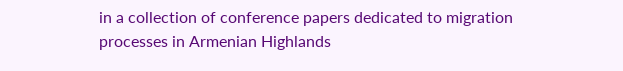in a collection of conference papers dedicated to migration processes in Armenian Highlands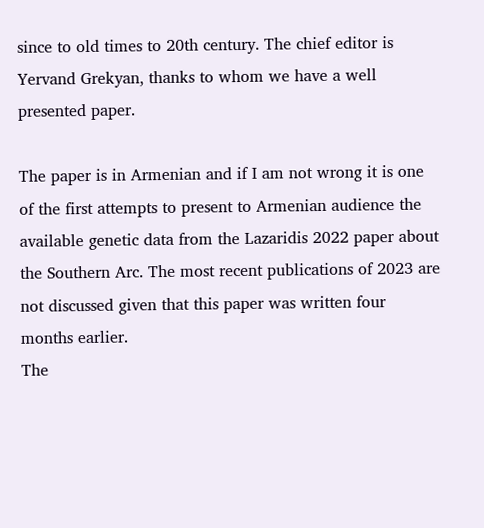since to old times to 20th century. The chief editor is Yervand Grekyan, thanks to whom we have a well presented paper.

The paper is in Armenian and if I am not wrong it is one of the first attempts to present to Armenian audience the available genetic data from the Lazaridis 2022 paper about the Southern Arc. The most recent publications of 2023 are not discussed given that this paper was written four months earlier.
The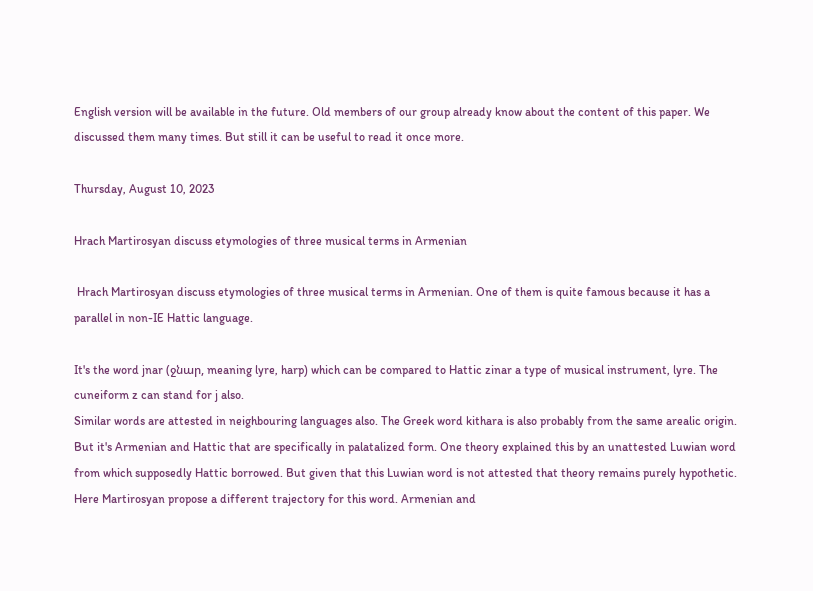English version will be available in the future. Old members of our group already know about the content of this paper. We discussed them many times. But still it can be useful to read it once more.

Thursday, August 10, 2023

Hrach Martirosyan discuss etymologies of three musical terms in Armenian

 Hrach Martirosyan discuss etymologies of three musical terms in Armenian. One of them is quite famous because it has a parallel in non-IE Hattic language.

It's the word jnar (ջնար, meaning lyre, harp) which can be compared to Hattic zinar a type of musical instrument, lyre. The cuneiform z can stand for j also.
Similar words are attested in neighbouring languages also. The Greek word kithara is also probably from the same arealic origin.
But it's Armenian and Hattic that are specifically in palatalized form. One theory explained this by an unattested Luwian word from which supposedly Hattic borrowed. But given that this Luwian word is not attested that theory remains purely hypothetic. Here Martirosyan propose a different trajectory for this word. Armenian and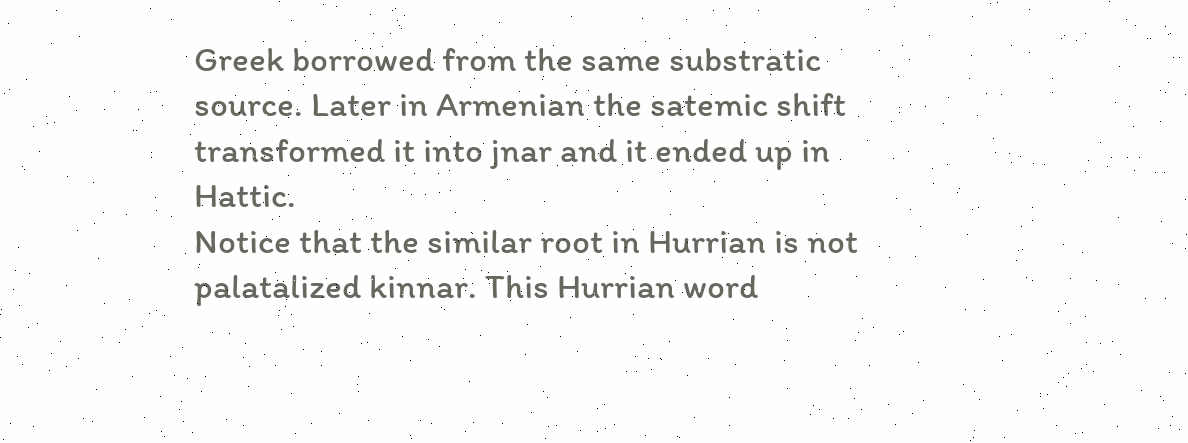Greek borrowed from the same substratic source. Later in Armenian the satemic shift transformed it into jnar and it ended up in Hattic.
Notice that the similar root in Hurrian is not palatalized kinnar. This Hurrian word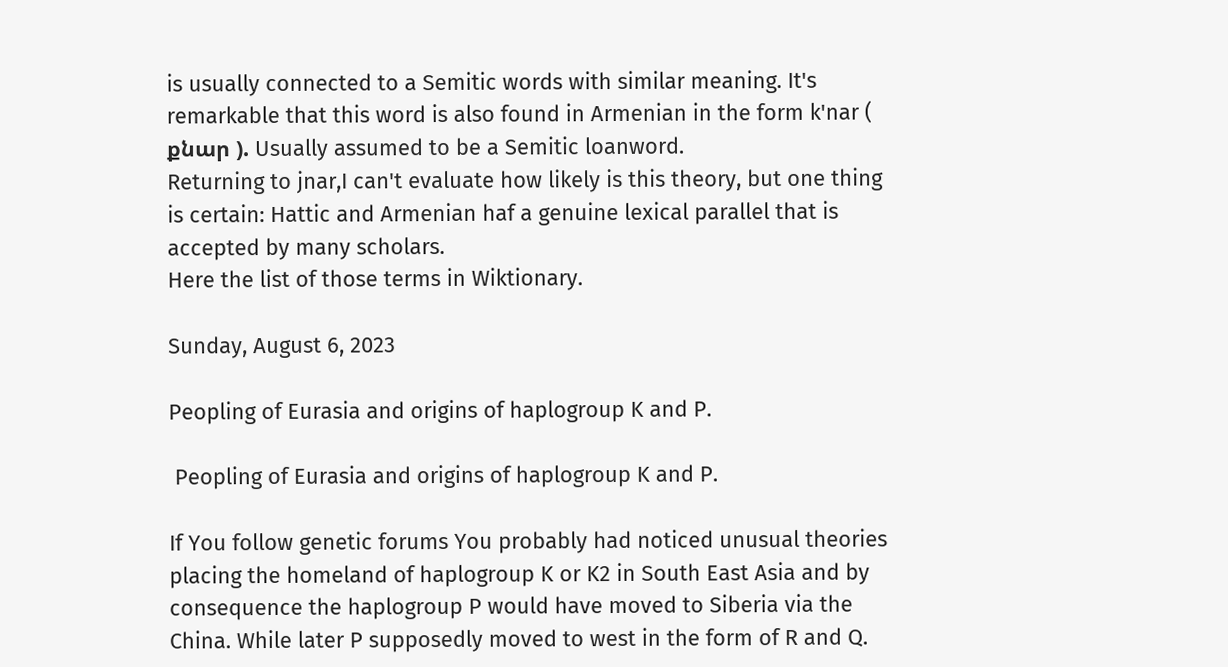is usually connected to a Semitic words with similar meaning. It's remarkable that this word is also found in Armenian in the form k'nar ( քնար ). Usually assumed to be a Semitic loanword.
Returning to jnar,I can't evaluate how likely is this theory, but one thing is certain: Hattic and Armenian haf a genuine lexical parallel that is accepted by many scholars.
Here the list of those terms in Wiktionary.

Sunday, August 6, 2023

Peopling of Eurasia and origins of haplogroup K and P.

 Peopling of Eurasia and origins of haplogroup K and P.

If You follow genetic forums You probably had noticed unusual theories placing the homeland of haplogroup K or K2 in South East Asia and by consequence the haplogroup P would have moved to Siberia via the China. While later P supposedly moved to west in the form of R and Q.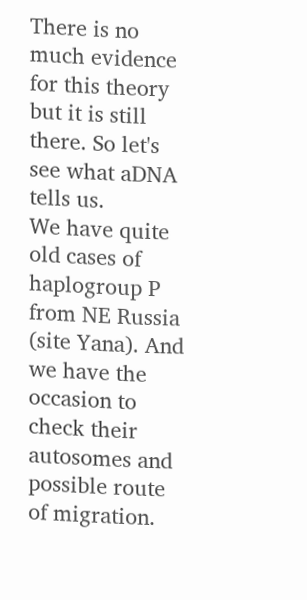There is no much evidence for this theory but it is still there. So let's see what aDNA tells us.
We have quite old cases of haplogroup P from NE Russia (site Yana). And we have the occasion to check their autosomes and possible route of migration.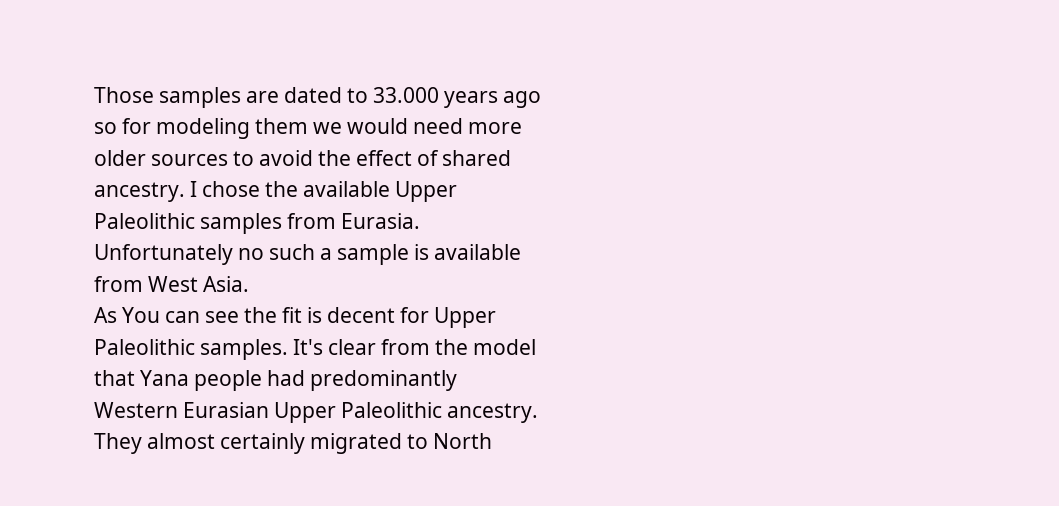Those samples are dated to 33.000 years ago so for modeling them we would need more older sources to avoid the effect of shared ancestry. I chose the available Upper Paleolithic samples from Eurasia. Unfortunately no such a sample is available from West Asia.
As You can see the fit is decent for Upper Paleolithic samples. It's clear from the model that Yana people had predominantly Western Eurasian Upper Paleolithic ancestry. They almost certainly migrated to North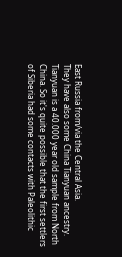East Russia from/via the Central Asia.
They have also some China Tianyuan ancestry. Tianyuan is a 40.000 year old sample from North China. So it's quite possible that the first settlers of Siberia had some contacts with Paleolithic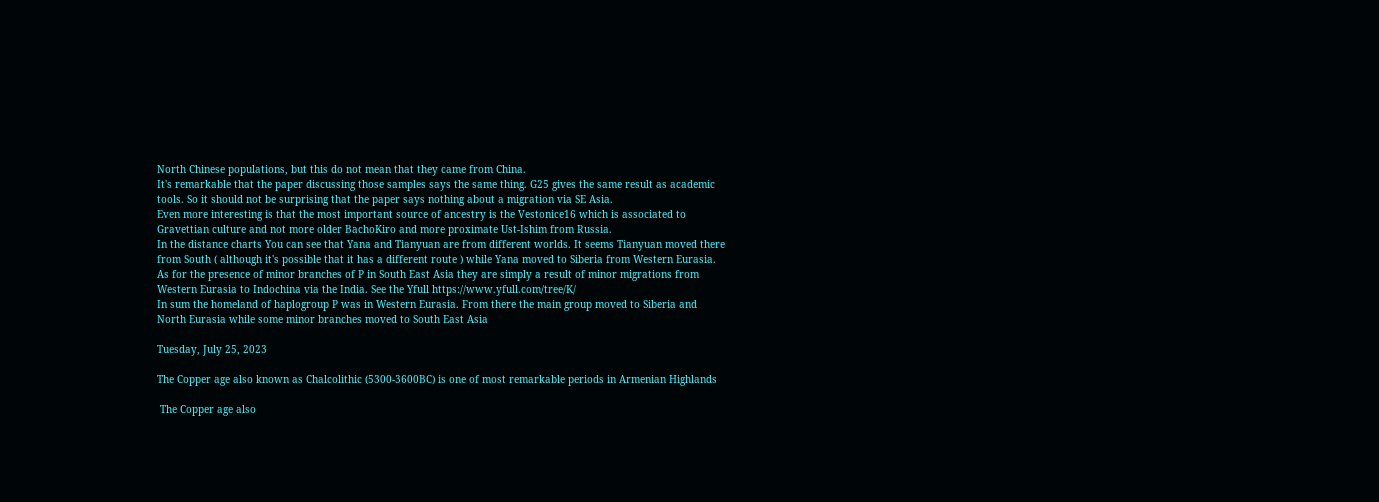North Chinese populations, but this do not mean that they came from China.
It's remarkable that the paper discussing those samples says the same thing. G25 gives the same result as academic tools. So it should not be surprising that the paper says nothing about a migration via SE Asia.
Even more interesting is that the most important source of ancestry is the Vestonice16 which is associated to Gravettian culture and not more older BachoKiro and more proximate Ust-Ishim from Russia.
In the distance charts You can see that Yana and Tianyuan are from different worlds. It seems Tianyuan moved there from South ( although it's possible that it has a different route ) while Yana moved to Siberia from Western Eurasia.
As for the presence of minor branches of P in South East Asia they are simply a result of minor migrations from Western Eurasia to Indochina via the India. See the Yfull https://www.yfull.com/tree/K/
In sum the homeland of haplogroup P was in Western Eurasia. From there the main group moved to Siberia and North Eurasia while some minor branches moved to South East Asia

Tuesday, July 25, 2023

The Copper age also known as Chalcolithic (5300-3600BC) is one of most remarkable periods in Armenian Highlands

 The Copper age also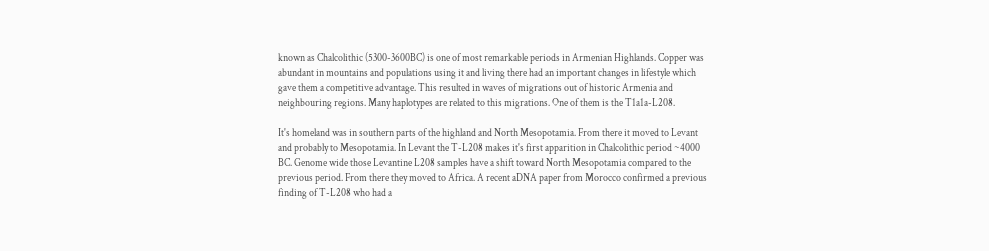known as Chalcolithic (5300-3600BC) is one of most remarkable periods in Armenian Highlands. Copper was abundant in mountains and populations using it and living there had an important changes in lifestyle which gave them a competitive advantage. This resulted in waves of migrations out of historic Armenia and neighbouring regions. Many haplotypes are related to this migrations. One of them is the T1a1a-L208.

It's homeland was in southern parts of the highland and North Mesopotamia. From there it moved to Levant and probably to Mesopotamia. In Levant the T-L208 makes it's first apparition in Chalcolithic period ~4000 BC. Genome wide those Levantine L208 samples have a shift toward North Mesopotamia compared to the previous period. From there they moved to Africa. A recent aDNA paper from Morocco confirmed a previous finding of T-L208 who had a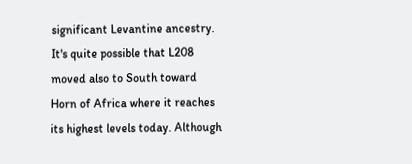significant Levantine ancestry. It's quite possible that L208 moved also to South toward Horn of Africa where it reaches its highest levels today. Although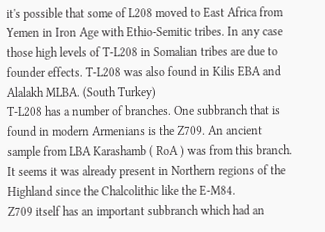it's possible that some of L208 moved to East Africa from Yemen in Iron Age with Ethio-Semitic tribes. In any case those high levels of T-L208 in Somalian tribes are due to founder effects. T-L208 was also found in Kilis EBA and Alalakh MLBA. (South Turkey)
T-L208 has a number of branches. One subbranch that is found in modern Armenians is the Z709. An ancient sample from LBA Karashamb ( RoA ) was from this branch. It seems it was already present in Northern regions of the Highland since the Chalcolithic like the E-M84.
Z709 itself has an important subbranch which had an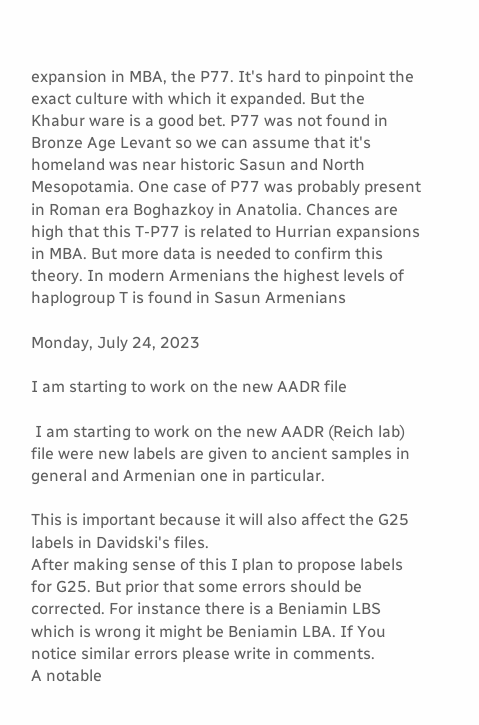expansion in MBA, the P77. It's hard to pinpoint the exact culture with which it expanded. But the Khabur ware is a good bet. P77 was not found in Bronze Age Levant so we can assume that it's homeland was near historic Sasun and North Mesopotamia. One case of P77 was probably present in Roman era Boghazkoy in Anatolia. Chances are high that this T-P77 is related to Hurrian expansions in MBA. But more data is needed to confirm this theory. In modern Armenians the highest levels of haplogroup T is found in Sasun Armenians

Monday, July 24, 2023

I am starting to work on the new AADR file

 I am starting to work on the new AADR (Reich lab) file were new labels are given to ancient samples in general and Armenian one in particular.

This is important because it will also affect the G25 labels in Davidski's files.
After making sense of this I plan to propose labels for G25. But prior that some errors should be corrected. For instance there is a Beniamin LBS which is wrong it might be Beniamin LBA. If You notice similar errors please write in comments.
A notable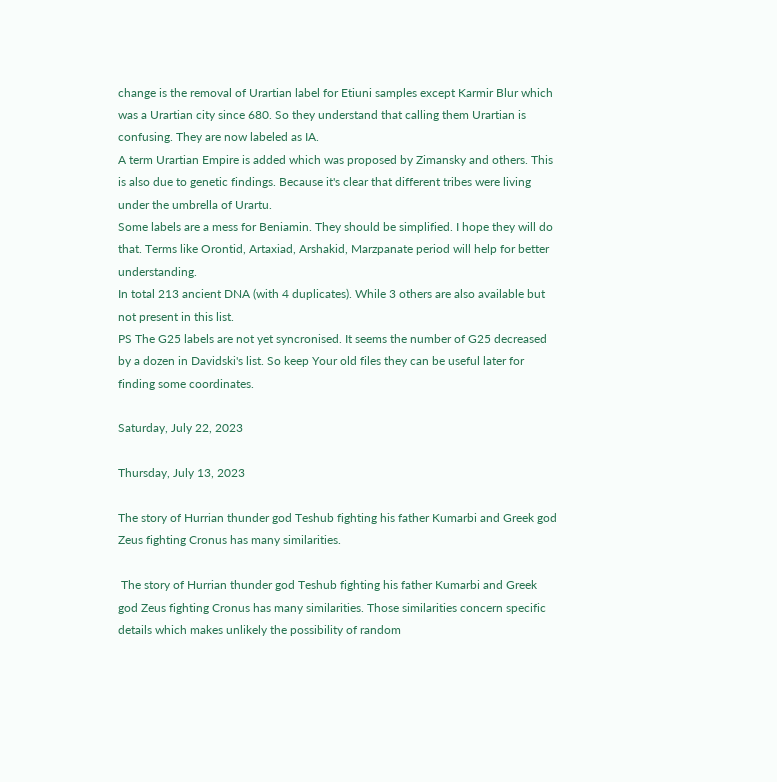change is the removal of Urartian label for Etiuni samples except Karmir Blur which was a Urartian city since 680. So they understand that calling them Urartian is confusing. They are now labeled as IA.
A term Urartian Empire is added which was proposed by Zimansky and others. This is also due to genetic findings. Because it's clear that different tribes were living under the umbrella of Urartu.
Some labels are a mess for Beniamin. They should be simplified. I hope they will do that. Terms like Orontid, Artaxiad, Arshakid, Marzpanate period will help for better understanding.
In total 213 ancient DNA (with 4 duplicates). While 3 others are also available but not present in this list.
PS The G25 labels are not yet syncronised. It seems the number of G25 decreased by a dozen in Davidski's list. So keep Your old files they can be useful later for finding some coordinates.

Saturday, July 22, 2023

Thursday, July 13, 2023

The story of Hurrian thunder god Teshub fighting his father Kumarbi and Greek god Zeus fighting Cronus has many similarities.

 The story of Hurrian thunder god Teshub fighting his father Kumarbi and Greek god Zeus fighting Cronus has many similarities. Those similarities concern specific details which makes unlikely the possibility of random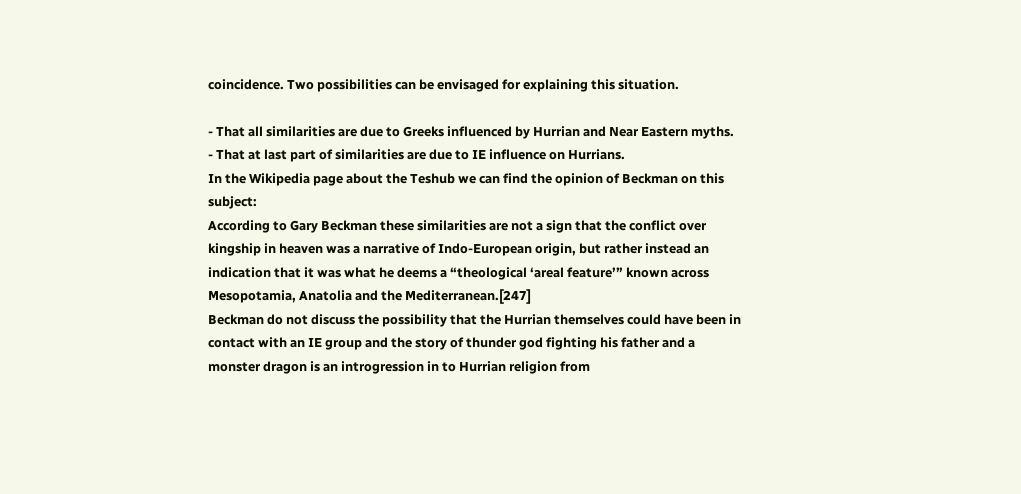coincidence. Two possibilities can be envisaged for explaining this situation.

- That all similarities are due to Greeks influenced by Hurrian and Near Eastern myths.
- That at last part of similarities are due to IE influence on Hurrians.
In the Wikipedia page about the Teshub we can find the opinion of Beckman on this subject:
According to Gary Beckman these similarities are not a sign that the conflict over kingship in heaven was a narrative of Indo-European origin, but rather instead an indication that it was what he deems a “theological ‘areal feature’” known across Mesopotamia, Anatolia and the Mediterranean.[247]
Beckman do not discuss the possibility that the Hurrian themselves could have been in contact with an IE group and the story of thunder god fighting his father and a monster dragon is an introgression in to Hurrian religion from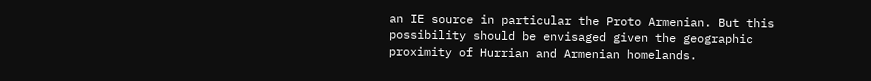an IE source in particular the Proto Armenian. But this possibility should be envisaged given the geographic proximity of Hurrian and Armenian homelands.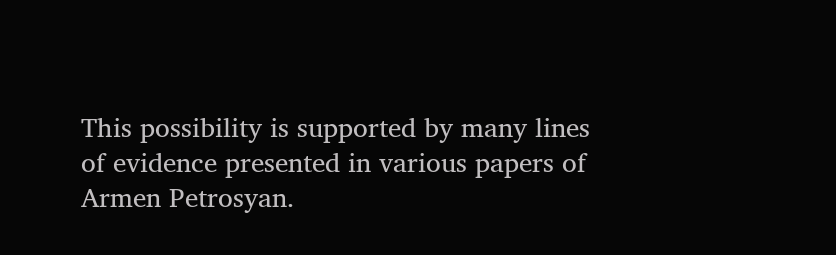This possibility is supported by many lines of evidence presented in various papers of Armen Petrosyan.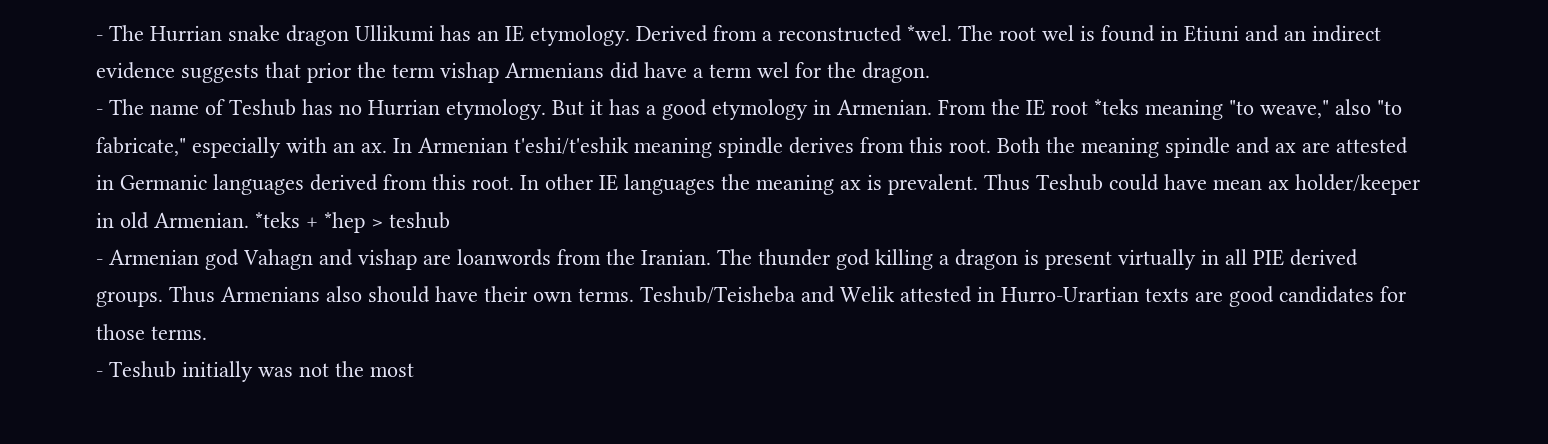- The Hurrian snake dragon Ullikumi has an IE etymology. Derived from a reconstructed *wel. The root wel is found in Etiuni and an indirect evidence suggests that prior the term vishap Armenians did have a term wel for the dragon.
- The name of Teshub has no Hurrian etymology. But it has a good etymology in Armenian. From the IE root *teks meaning "to weave," also "to fabricate," especially with an ax. In Armenian t'eshi/t'eshik meaning spindle derives from this root. Both the meaning spindle and ax are attested in Germanic languages derived from this root. In other IE languages the meaning ax is prevalent. Thus Teshub could have mean ax holder/keeper in old Armenian. *teks + *hep > teshub
- Armenian god Vahagn and vishap are loanwords from the Iranian. The thunder god killing a dragon is present virtually in all PIE derived groups. Thus Armenians also should have their own terms. Teshub/Teisheba and Welik attested in Hurro-Urartian texts are good candidates for those terms.
- Teshub initially was not the most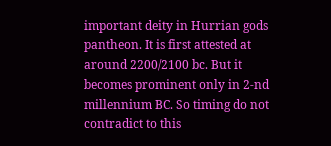important deity in Hurrian gods pantheon. It is first attested at around 2200/2100 bc. But it becomes prominent only in 2-nd millennium BC. So timing do not contradict to this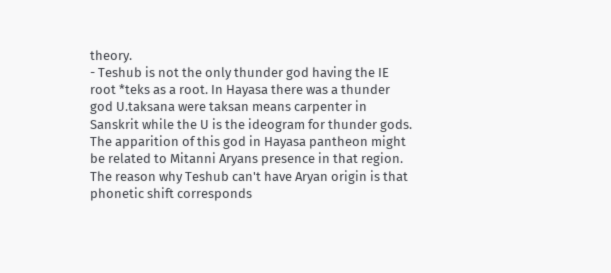theory.
- Teshub is not the only thunder god having the IE root *teks as a root. In Hayasa there was a thunder god U.taksana were taksan means carpenter in Sanskrit while the U is the ideogram for thunder gods. The apparition of this god in Hayasa pantheon might be related to Mitanni Aryans presence in that region. The reason why Teshub can't have Aryan origin is that phonetic shift corresponds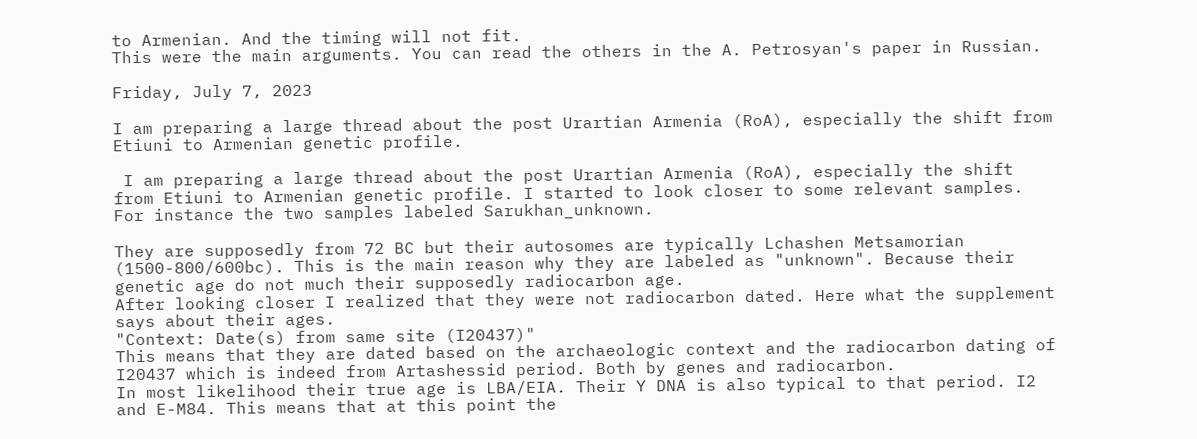to Armenian. And the timing will not fit.
This were the main arguments. You can read the others in the A. Petrosyan's paper in Russian.

Friday, July 7, 2023

I am preparing a large thread about the post Urartian Armenia (RoA), especially the shift from Etiuni to Armenian genetic profile.

 I am preparing a large thread about the post Urartian Armenia (RoA), especially the shift from Etiuni to Armenian genetic profile. I started to look closer to some relevant samples. For instance the two samples labeled Sarukhan_unknown.

They are supposedly from 72 BC but their autosomes are typically Lchashen Metsamorian (1500-800/600bc). This is the main reason why they are labeled as "unknown". Because their genetic age do not much their supposedly radiocarbon age.
After looking closer I realized that they were not radiocarbon dated. Here what the supplement says about their ages.
"Context: Date(s) from same site (I20437)"
This means that they are dated based on the archaeologic context and the radiocarbon dating of I20437 which is indeed from Artashessid period. Both by genes and radiocarbon.
In most likelihood their true age is LBA/EIA. Their Y DNA is also typical to that period. I2 and E-M84. This means that at this point the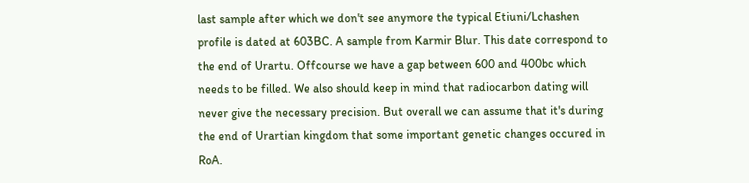last sample after which we don't see anymore the typical Etiuni/Lchashen profile is dated at 603BC. A sample from Karmir Blur. This date correspond to the end of Urartu. Offcourse we have a gap between 600 and 400bc which needs to be filled. We also should keep in mind that radiocarbon dating will never give the necessary precision. But overall we can assume that it's during the end of Urartian kingdom that some important genetic changes occured in RoA.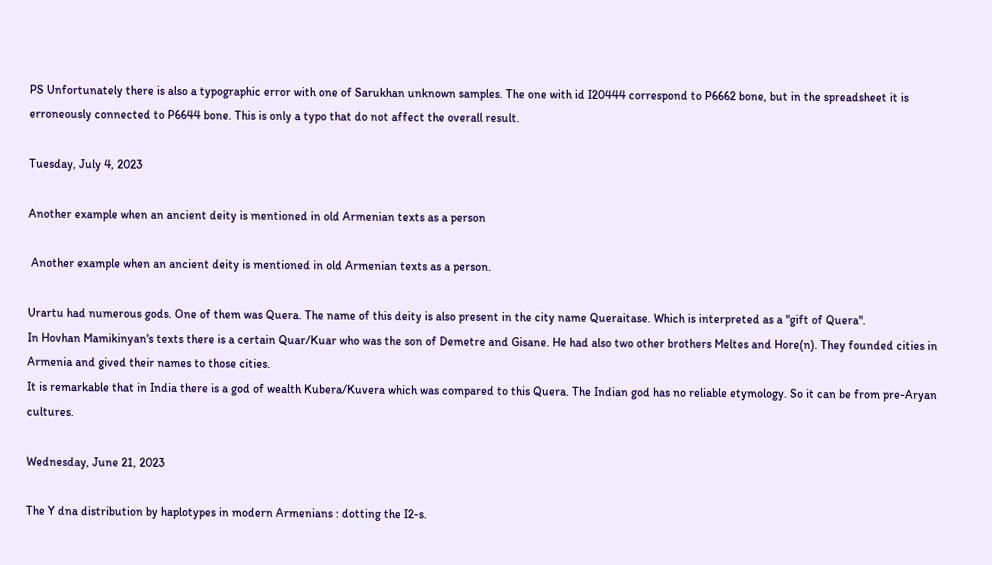PS Unfortunately there is also a typographic error with one of Sarukhan unknown samples. The one with id I20444 correspond to P6662 bone, but in the spreadsheet it is erroneously connected to P6644 bone. This is only a typo that do not affect the overall result.

Tuesday, July 4, 2023

Another example when an ancient deity is mentioned in old Armenian texts as a person

 Another example when an ancient deity is mentioned in old Armenian texts as a person.

Urartu had numerous gods. One of them was Quera. The name of this deity is also present in the city name Queraitase. Which is interpreted as a "gift of Quera".
In Hovhan Mamikinyan's texts there is a certain Quar/Kuar who was the son of Demetre and Gisane. He had also two other brothers Meltes and Hore(n). They founded cities in Armenia and gived their names to those cities.
It is remarkable that in India there is a god of wealth Kubera/Kuvera which was compared to this Quera. The Indian god has no reliable etymology. So it can be from pre-Aryan cultures.

Wednesday, June 21, 2023

The Y dna distribution by haplotypes in modern Armenians : dotting the I2-s.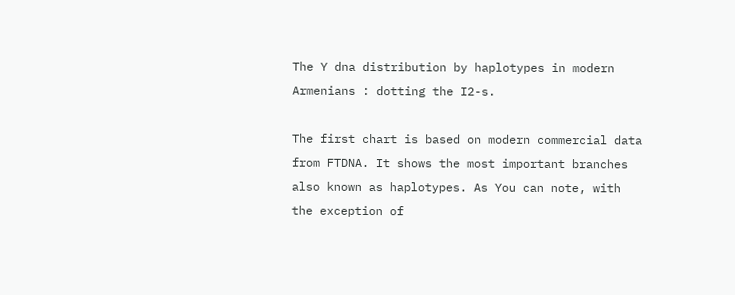The Y dna distribution by haplotypes in modern Armenians : dotting the I2-s.

The first chart is based on modern commercial data from FTDNA. It shows the most important branches also known as haplotypes. As You can note, with the exception of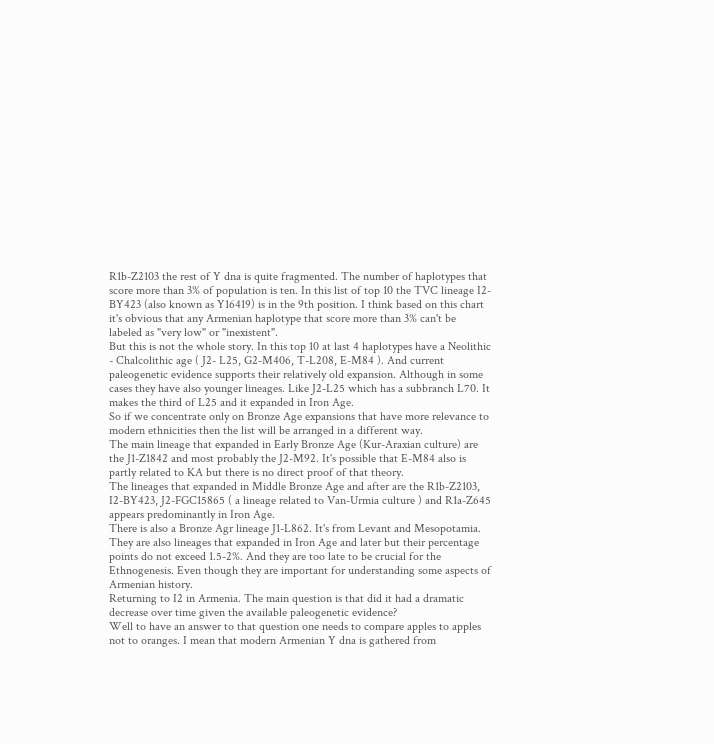R1b-Z2103 the rest of Y dna is quite fragmented. The number of haplotypes that score more than 3% of population is ten. In this list of top 10 the TVC lineage I2-BY423 (also known as Y16419) is in the 9th position. I think based on this chart it's obvious that any Armenian haplotype that score more than 3% can't be labeled as "very low" or "inexistent".
But this is not the whole story. In this top 10 at last 4 haplotypes have a Neolithic - Chalcolithic age ( J2- L25, G2-M406, T-L208, E-M84 ). And current paleogenetic evidence supports their relatively old expansion. Although in some cases they have also younger lineages. Like J2-L25 which has a subbranch L70. It makes the third of L25 and it expanded in Iron Age.
So if we concentrate only on Bronze Age expansions that have more relevance to modern ethnicities then the list will be arranged in a different way.
The main lineage that expanded in Early Bronze Age (Kur-Araxian culture) are the J1-Z1842 and most probably the J2-M92. It's possible that E-M84 also is partly related to KA but there is no direct proof of that theory.
The lineages that expanded in Middle Bronze Age and after are the R1b-Z2103, I2-BY423, J2-FGC15865 ( a lineage related to Van-Urmia culture ) and R1a-Z645 appears predominantly in Iron Age.
There is also a Bronze Agr lineage J1-L862. It's from Levant and Mesopotamia.
They are also lineages that expanded in Iron Age and later but their percentage points do not exceed 1.5-2%. And they are too late to be crucial for the Ethnogenesis. Even though they are important for understanding some aspects of Armenian history.
Returning to I2 in Armenia. The main question is that did it had a dramatic decrease over time given the available paleogenetic evidence?
Well to have an answer to that question one needs to compare apples to apples not to oranges. I mean that modern Armenian Y dna is gathered from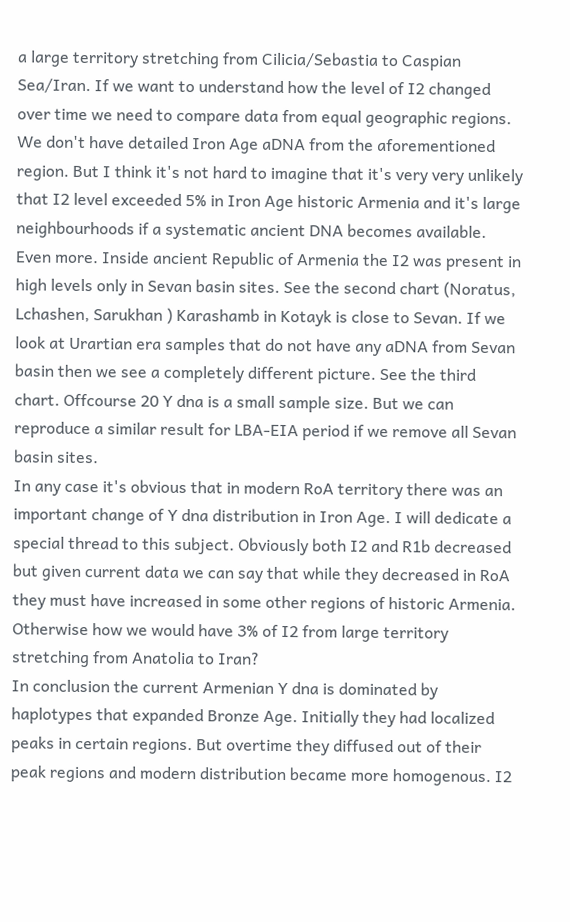a large territory stretching from Cilicia/Sebastia to Caspian Sea/Iran. If we want to understand how the level of I2 changed over time we need to compare data from equal geographic regions.
We don't have detailed Iron Age aDNA from the aforementioned region. But I think it's not hard to imagine that it's very very unlikely that I2 level exceeded 5% in Iron Age historic Armenia and it's large neighbourhoods if a systematic ancient DNA becomes available.
Even more. Inside ancient Republic of Armenia the I2 was present in high levels only in Sevan basin sites. See the second chart (Noratus, Lchashen, Sarukhan ) Karashamb in Kotayk is close to Sevan. If we look at Urartian era samples that do not have any aDNA from Sevan basin then we see a completely different picture. See the third chart. Offcourse 20 Y dna is a small sample size. But we can reproduce a similar result for LBA-EIA period if we remove all Sevan basin sites.
In any case it's obvious that in modern RoA territory there was an important change of Y dna distribution in Iron Age. I will dedicate a special thread to this subject. Obviously both I2 and R1b decreased but given current data we can say that while they decreased in RoA they must have increased in some other regions of historic Armenia. Otherwise how we would have 3% of I2 from large territory stretching from Anatolia to Iran?
In conclusion the current Armenian Y dna is dominated by haplotypes that expanded Bronze Age. Initially they had localized peaks in certain regions. But overtime they diffused out of their peak regions and modern distribution became more homogenous. I2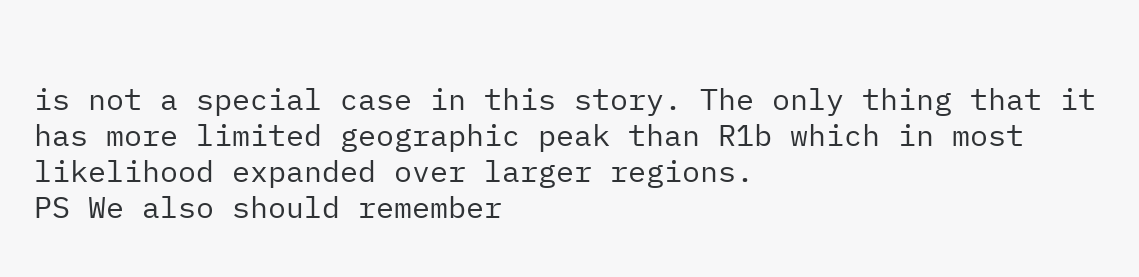is not a special case in this story. The only thing that it has more limited geographic peak than R1b which in most likelihood expanded over larger regions.
PS We also should remember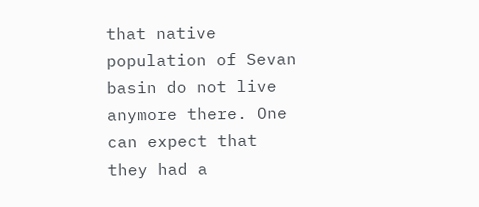that native population of Sevan basin do not live anymore there. One can expect that they had a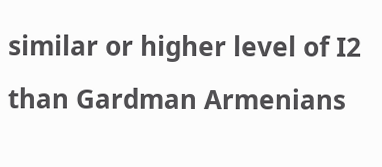similar or higher level of I2 than Gardman Armenians